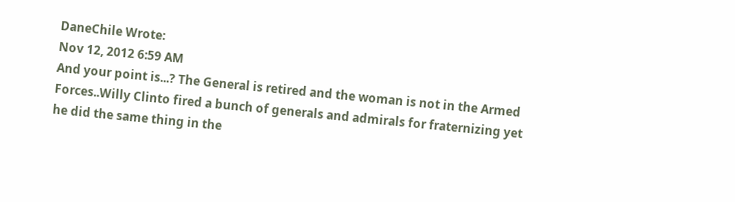DaneChile Wrote:
Nov 12, 2012 6:59 AM
And your point is...? The General is retired and the woman is not in the Armed Forces..Willy Clinto fired a bunch of generals and admirals for fraternizing yet he did the same thing in the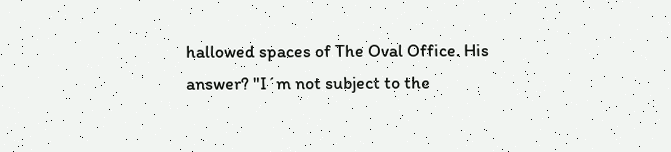hallowed spaces of The Oval Office. His answer? "I´m not subject to the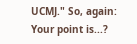UCMJ." So, again: Your point is...?